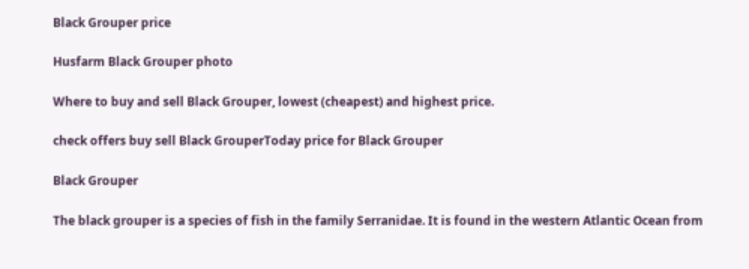Black Grouper price

Husfarm Black Grouper photo

Where to buy and sell Black Grouper, lowest (cheapest) and highest price.

check offers buy sell Black GrouperToday price for Black Grouper

Black Grouper

The black grouper is a species of fish in the family Serranidae. It is found in the western Atlantic Ocean from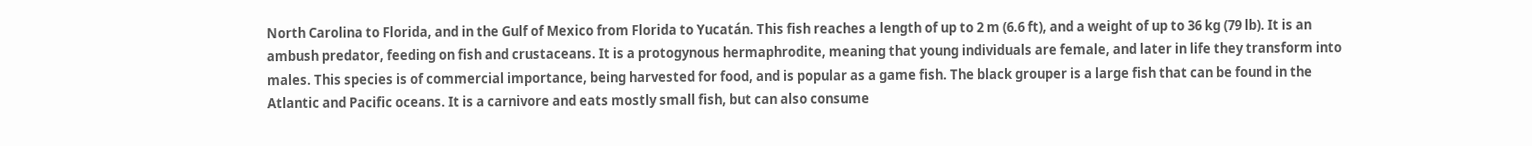North Carolina to Florida, and in the Gulf of Mexico from Florida to Yucatán. This fish reaches a length of up to 2 m (6.6 ft), and a weight of up to 36 kg (79 lb). It is an ambush predator, feeding on fish and crustaceans. It is a protogynous hermaphrodite, meaning that young individuals are female, and later in life they transform into males. This species is of commercial importance, being harvested for food, and is popular as a game fish. The black grouper is a large fish that can be found in the Atlantic and Pacific oceans. It is a carnivore and eats mostly small fish, but can also consume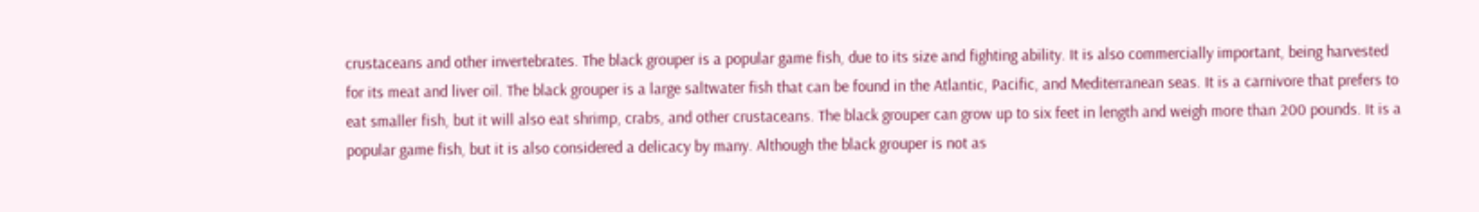crustaceans and other invertebrates. The black grouper is a popular game fish, due to its size and fighting ability. It is also commercially important, being harvested for its meat and liver oil. The black grouper is a large saltwater fish that can be found in the Atlantic, Pacific, and Mediterranean seas. It is a carnivore that prefers to eat smaller fish, but it will also eat shrimp, crabs, and other crustaceans. The black grouper can grow up to six feet in length and weigh more than 200 pounds. It is a popular game fish, but it is also considered a delicacy by many. Although the black grouper is not as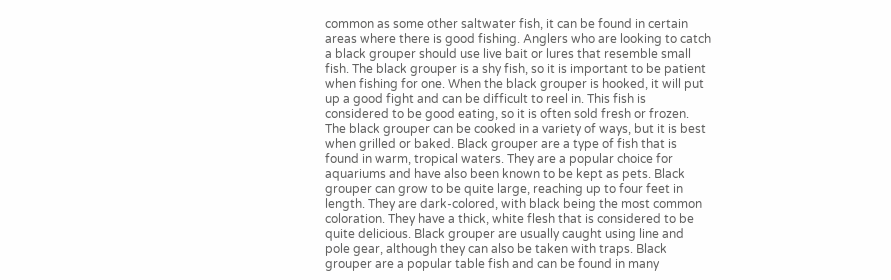common as some other saltwater fish, it can be found in certain areas where there is good fishing. Anglers who are looking to catch a black grouper should use live bait or lures that resemble small fish. The black grouper is a shy fish, so it is important to be patient when fishing for one. When the black grouper is hooked, it will put up a good fight and can be difficult to reel in. This fish is considered to be good eating, so it is often sold fresh or frozen. The black grouper can be cooked in a variety of ways, but it is best when grilled or baked. Black grouper are a type of fish that is found in warm, tropical waters. They are a popular choice for aquariums and have also been known to be kept as pets. Black grouper can grow to be quite large, reaching up to four feet in length. They are dark-colored, with black being the most common coloration. They have a thick, white flesh that is considered to be quite delicious. Black grouper are usually caught using line and pole gear, although they can also be taken with traps. Black grouper are a popular table fish and can be found in many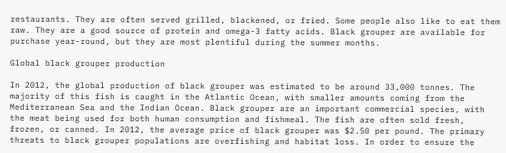restaurants. They are often served grilled, blackened, or fried. Some people also like to eat them raw. They are a good source of protein and omega-3 fatty acids. Black grouper are available for purchase year-round, but they are most plentiful during the summer months.

Global black grouper production

In 2012, the global production of black grouper was estimated to be around 33,000 tonnes. The majority of this fish is caught in the Atlantic Ocean, with smaller amounts coming from the Mediterranean Sea and the Indian Ocean. Black grouper are an important commercial species, with the meat being used for both human consumption and fishmeal. The fish are often sold fresh, frozen, or canned. In 2012, the average price of black grouper was $2.50 per pound. The primary threats to black grouper populations are overfishing and habitat loss. In order to ensure the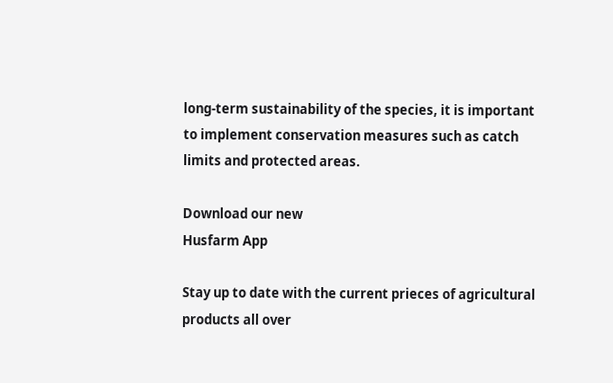long-term sustainability of the species, it is important to implement conservation measures such as catch limits and protected areas.

Download our new
Husfarm App

Stay up to date with the current prieces of agricultural products all over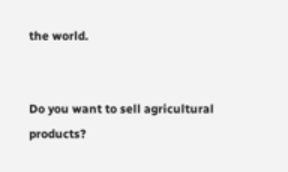the world.


Do you want to sell agricultural products?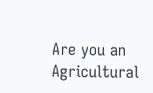Are you an Agricultural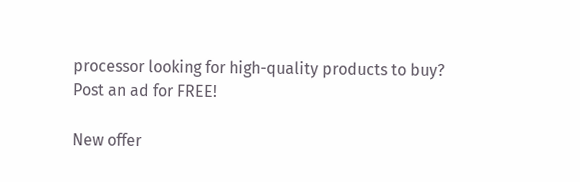processor looking for high-quality products to buy?
Post an ad for FREE!

New offer